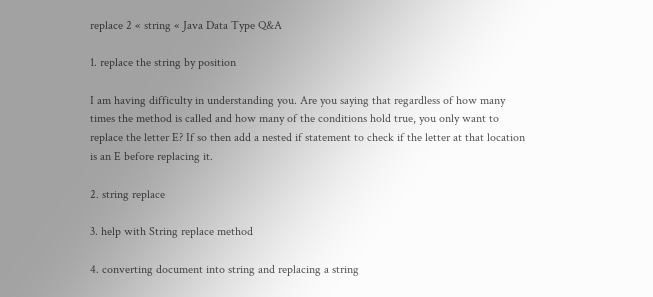replace 2 « string « Java Data Type Q&A

1. replace the string by position

I am having difficulty in understanding you. Are you saying that regardless of how many times the method is called and how many of the conditions hold true, you only want to replace the letter E? If so then add a nested if statement to check if the letter at that location is an E before replacing it.

2. string replace

3. help with String replace method

4. converting document into string and replacing a string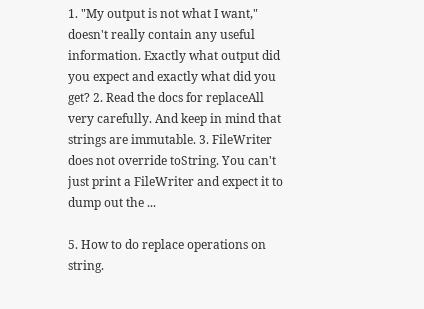1. "My output is not what I want," doesn't really contain any useful information. Exactly what output did you expect and exactly what did you get? 2. Read the docs for replaceAll very carefully. And keep in mind that strings are immutable. 3. FileWriter does not override toString. You can't just print a FileWriter and expect it to dump out the ...

5. How to do replace operations on string.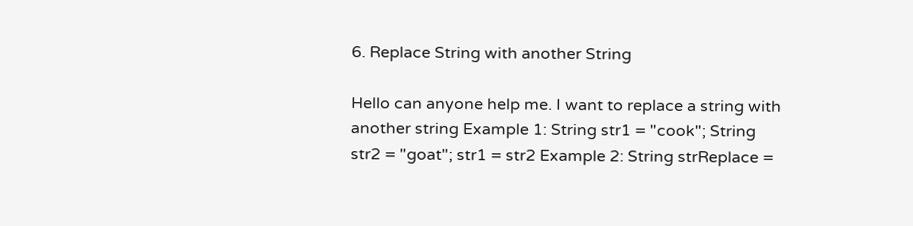6. Replace String with another String

Hello can anyone help me. I want to replace a string with another string Example 1: String str1 = "cook"; String str2 = "goat"; str1 = str2 Example 2: String strReplace =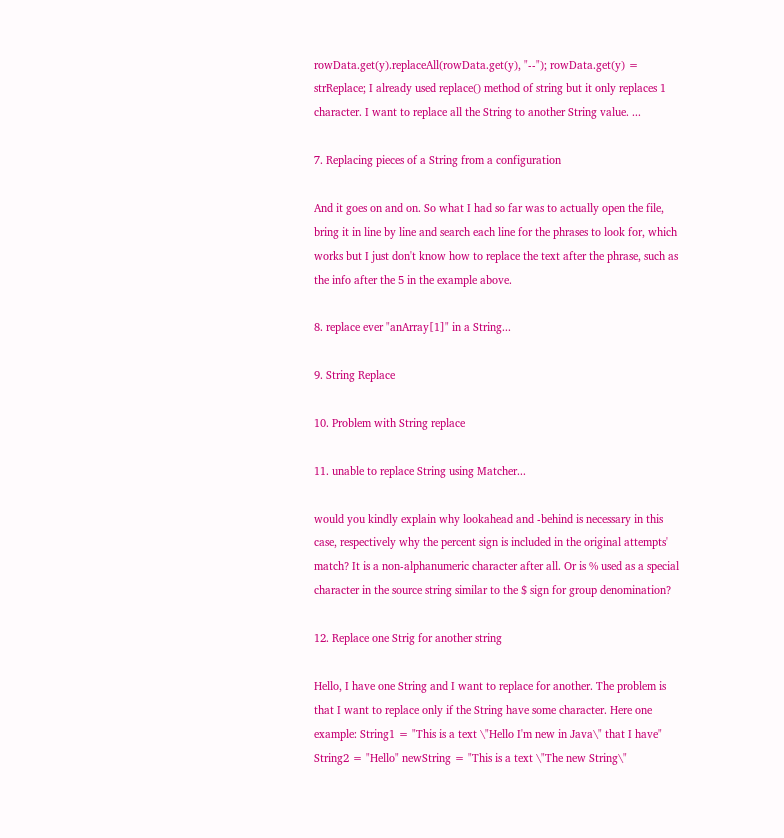rowData.get(y).replaceAll(rowData.get(y), "--"); rowData.get(y) = strReplace; I already used replace() method of string but it only replaces 1 character. I want to replace all the String to another String value. ...

7. Replacing pieces of a String from a configuration

And it goes on and on. So what I had so far was to actually open the file, bring it in line by line and search each line for the phrases to look for, which works but I just don't know how to replace the text after the phrase, such as the info after the 5 in the example above.

8. replace ever "anArray[1]" in a String...

9. String Replace

10. Problem with String replace

11. unable to replace String using Matcher...

would you kindly explain why lookahead and -behind is necessary in this case, respectively why the percent sign is included in the original attempts' match? It is a non-alphanumeric character after all. Or is % used as a special character in the source string similar to the $ sign for group denomination?

12. Replace one Strig for another string

Hello, I have one String and I want to replace for another. The problem is that I want to replace only if the String have some character. Here one example: String1 = "This is a text \"Hello I'm new in Java\" that I have" String2 = "Hello" newString = "This is a text \"The new String\"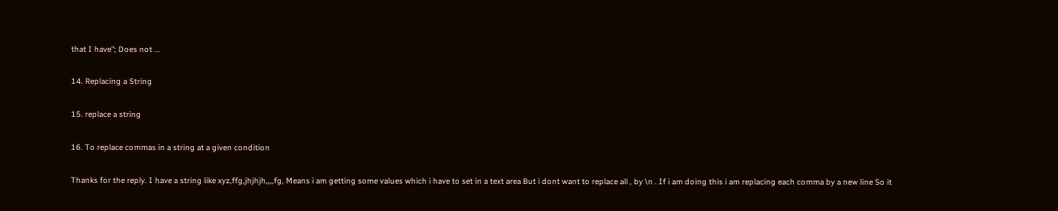that I have"; Does not ...

14. Replacing a String

15. replace a string

16. To replace commas in a string at a given condition

Thanks for the reply. I have a string like xyz,ffg,jhjhjh,,,,fg, Means i am getting some values which i have to set in a text area But i dont want to replace all , by \n . If i am doing this i am replacing each comma by a new line So it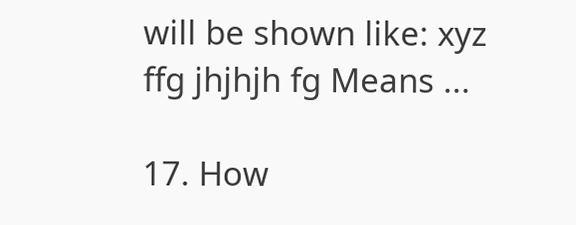will be shown like: xyz ffg jhjhjh fg Means ...

17. How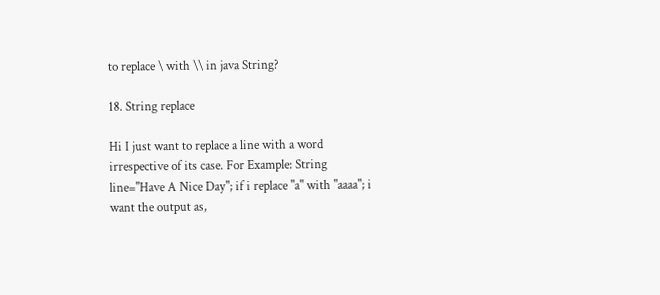to replace \ with \\ in java String?

18. String replace

Hi I just want to replace a line with a word irrespective of its case. For Example: String line="Have A Nice Day"; if i replace "a" with "aaaa"; i want the output as,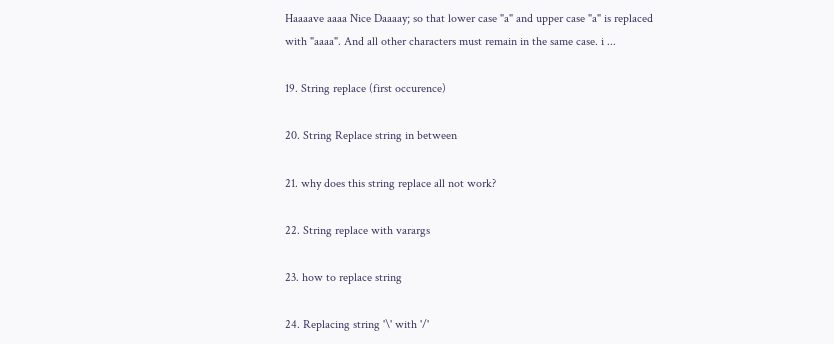Haaaave aaaa Nice Daaaay; so that lower case "a" and upper case "a" is replaced with "aaaa". And all other characters must remain in the same case. i ...

19. String replace (first occurence)

20. String Replace string in between

21. why does this string replace all not work?

22. String replace with varargs

23. how to replace string

24. Replacing string '\' with '/'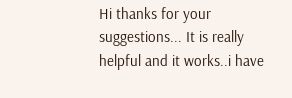Hi thanks for your suggestions... It is really helpful and it works..i have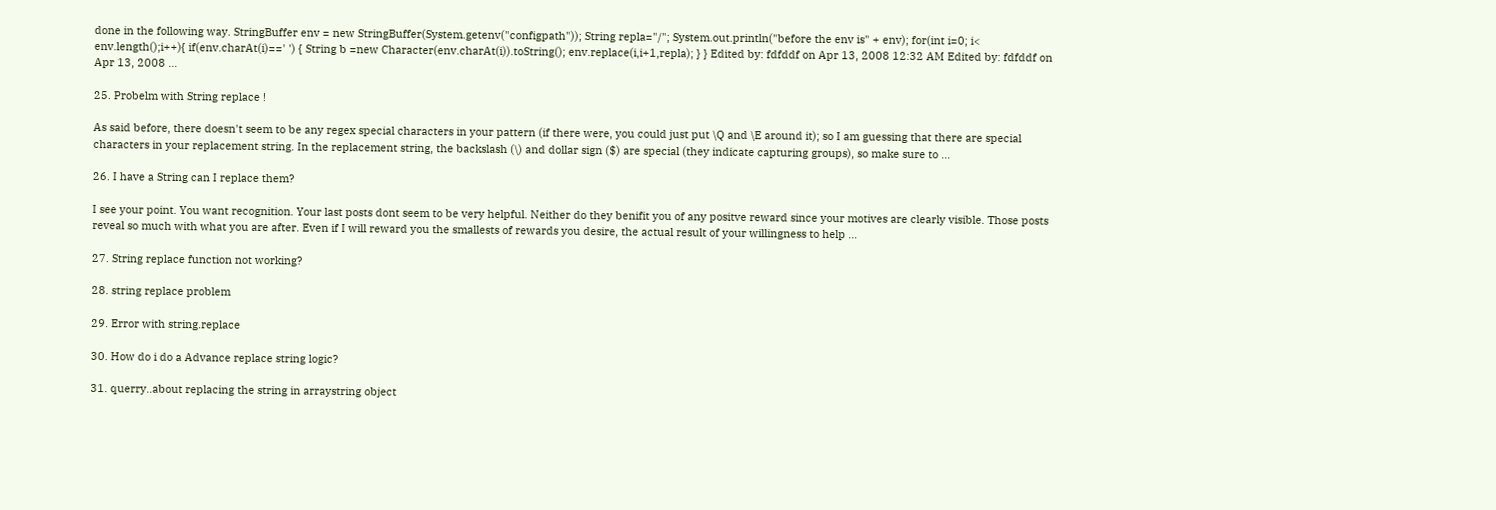done in the following way. StringBuffer env = new StringBuffer(System.getenv("configpath")); String repla="/"; System.out.println("before the env is" + env); for(int i=0; i< env.length();i++){ if(env.charAt(i)==' ') { String b =new Character(env.charAt(i)).toString(); env.replace(i,i+1,repla); } } Edited by: fdfddf on Apr 13, 2008 12:32 AM Edited by: fdfddf on Apr 13, 2008 ...

25. Probelm with String replace !

As said before, there doesn't seem to be any regex special characters in your pattern (if there were, you could just put \Q and \E around it); so I am guessing that there are special characters in your replacement string. In the replacement string, the backslash (\) and dollar sign ($) are special (they indicate capturing groups), so make sure to ...

26. I have a String can I replace them?

I see your point. You want recognition. Your last posts dont seem to be very helpful. Neither do they benifit you of any positve reward since your motives are clearly visible. Those posts reveal so much with what you are after. Even if I will reward you the smallests of rewards you desire, the actual result of your willingness to help ...

27. String replace function not working?

28. string replace problem

29. Error with string.replace

30. How do i do a Advance replace string logic?

31. querry..about replacing the string in arraystring object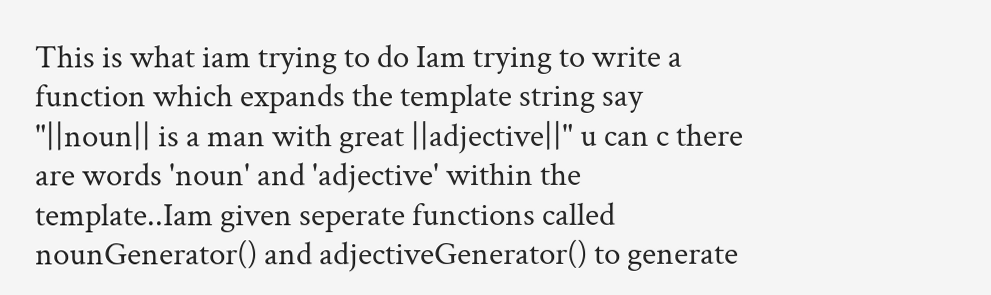This is what iam trying to do Iam trying to write a function which expands the template string say "||noun|| is a man with great ||adjective||" u can c there are words 'noun' and 'adjective' within the template..Iam given seperate functions called nounGenerator() and adjectiveGenerator() to generate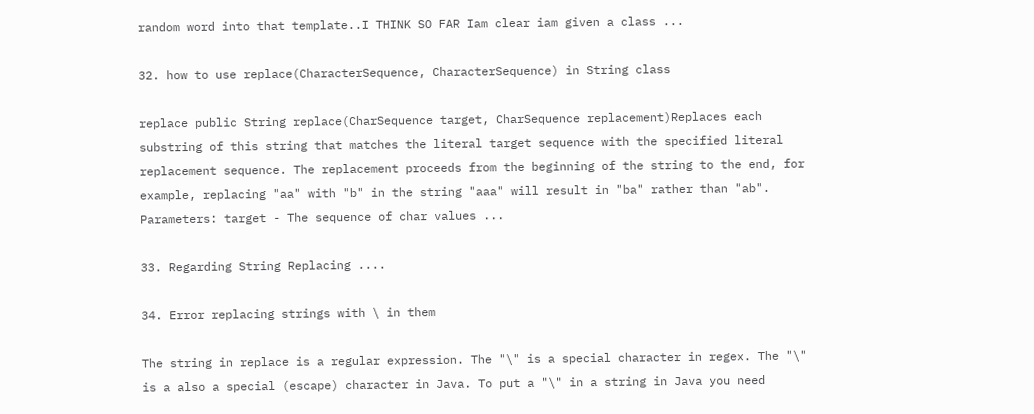random word into that template..I THINK SO FAR Iam clear iam given a class ...

32. how to use replace(CharacterSequence, CharacterSequence) in String class

replace public String replace(CharSequence target, CharSequence replacement)Replaces each substring of this string that matches the literal target sequence with the specified literal replacement sequence. The replacement proceeds from the beginning of the string to the end, for example, replacing "aa" with "b" in the string "aaa" will result in "ba" rather than "ab". Parameters: target - The sequence of char values ...

33. Regarding String Replacing ....

34. Error replacing strings with \ in them

The string in replace is a regular expression. The "\" is a special character in regex. The "\" is a also a special (escape) character in Java. To put a "\" in a string in Java you need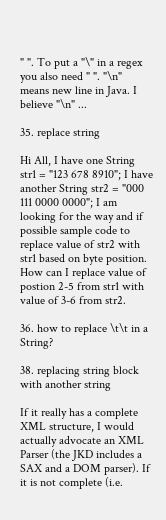" ". To put a "\" in a regex you also need " ". "\n" means new line in Java. I believe "\n" ...

35. replace string

Hi All, I have one String str1 = "123 678 8910"; I have another String str2 = "000 111 0000 0000"; I am looking for the way and if possible sample code to replace value of str2 with str1 based on byte position. How can I replace value of postion 2-5 from str1 with value of 3-6 from str2.

36. how to replace \t\t in a String?

38. replacing string block with another string

If it really has a complete XML structure, I would actually advocate an XML Parser (the JKD includes a SAX and a DOM parser). If it is not complete (i.e.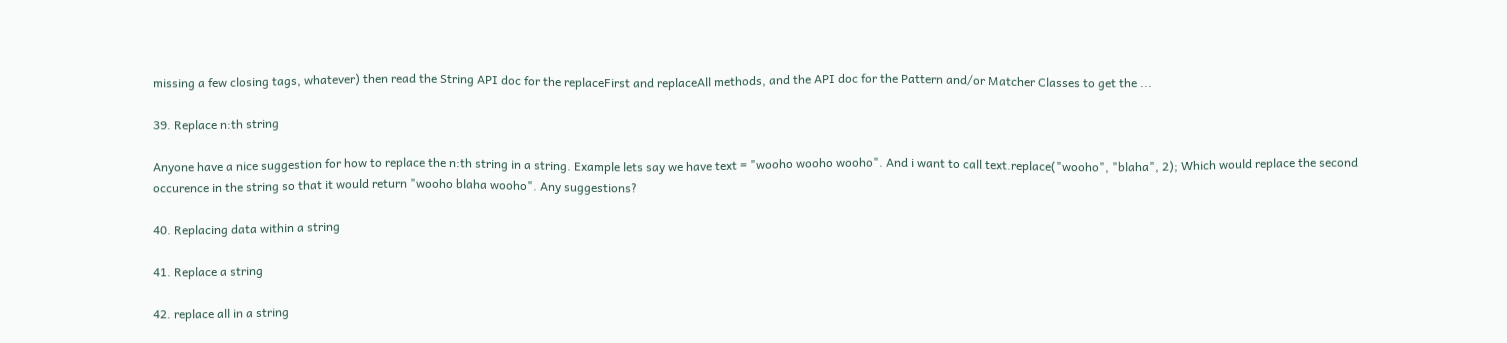missing a few closing tags, whatever) then read the String API doc for the replaceFirst and replaceAll methods, and the API doc for the Pattern and/or Matcher Classes to get the ...

39. Replace n:th string

Anyone have a nice suggestion for how to replace the n:th string in a string. Example lets say we have text = "wooho wooho wooho". And i want to call text.replace("wooho", "blaha", 2); Which would replace the second occurence in the string so that it would return "wooho blaha wooho". Any suggestions?

40. Replacing data within a string

41. Replace a string

42. replace all in a string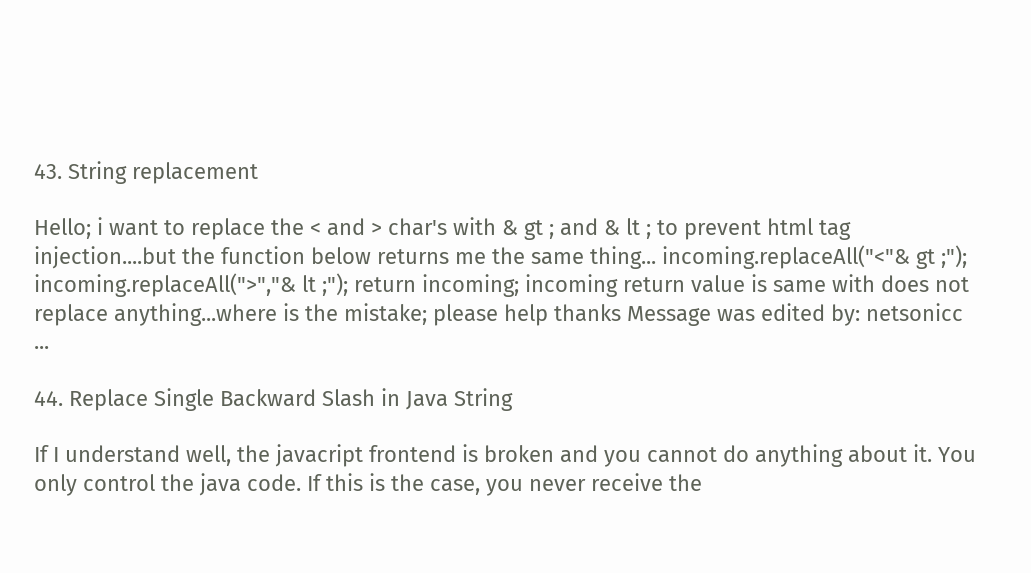43. String replacement

Hello; i want to replace the < and > char's with & gt ; and & lt ; to prevent html tag injection....but the function below returns me the same thing... incoming.replaceAll("<"& gt ;"); incoming.replaceAll(">","& lt ;"); return incoming; incoming return value is same with does not replace anything...where is the mistake; please help thanks Message was edited by: netsonicc ...

44. Replace Single Backward Slash in Java String

If I understand well, the javacript frontend is broken and you cannot do anything about it. You only control the java code. If this is the case, you never receive the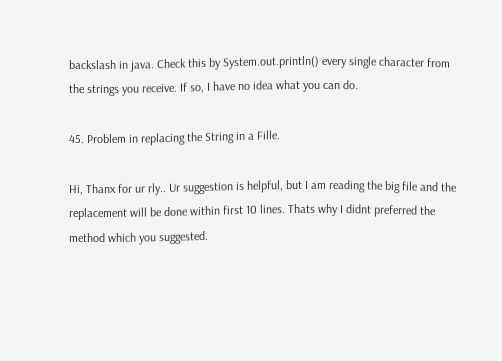backslash in java. Check this by System.out.println() every single character from the strings you receive. If so, I have no idea what you can do.

45. Problem in replacing the String in a Fille.

Hi, Thanx for ur rly.. Ur suggestion is helpful, but I am reading the big file and the replacement will be done within first 10 lines. Thats why I didnt preferred the method which you suggested.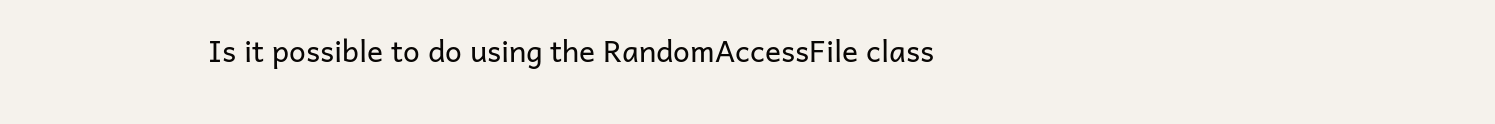Is it possible to do using the RandomAccessFile class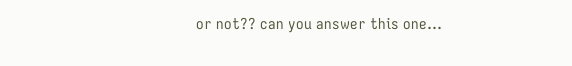or not?? can you answer this one...